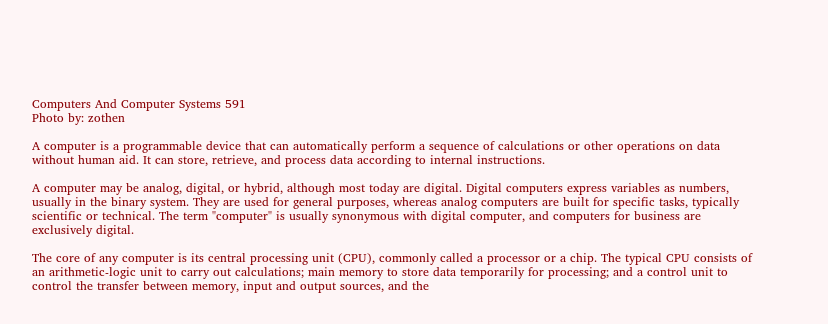Computers And Computer Systems 591
Photo by: zothen

A computer is a programmable device that can automatically perform a sequence of calculations or other operations on data without human aid. It can store, retrieve, and process data according to internal instructions.

A computer may be analog, digital, or hybrid, although most today are digital. Digital computers express variables as numbers, usually in the binary system. They are used for general purposes, whereas analog computers are built for specific tasks, typically scientific or technical. The term "computer" is usually synonymous with digital computer, and computers for business are exclusively digital.

The core of any computer is its central processing unit (CPU), commonly called a processor or a chip. The typical CPU consists of an arithmetic-logic unit to carry out calculations; main memory to store data temporarily for processing; and a control unit to control the transfer between memory, input and output sources, and the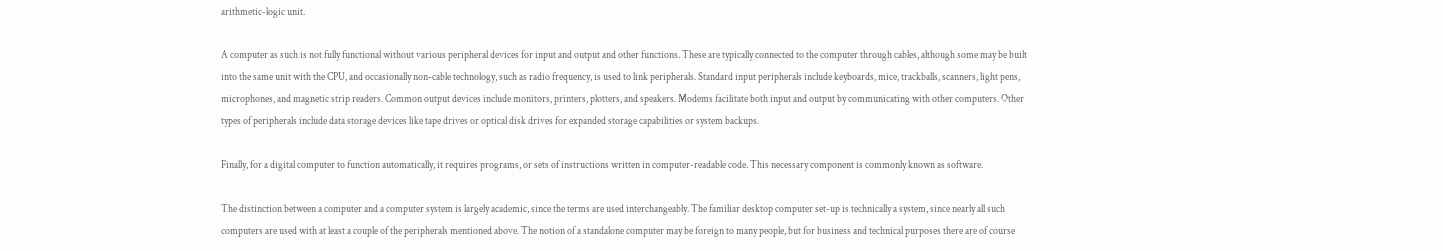arithmetic-logic unit.

A computer as such is not fully functional without various peripheral devices for input and output and other functions. These are typically connected to the computer through cables, although some may be built into the same unit with the CPU, and occasionally non-cable technology, such as radio frequency, is used to link peripherals. Standard input peripherals include keyboards, mice, trackballs, scanners, light pens, microphones, and magnetic strip readers. Common output devices include monitors, printers, plotters, and speakers. Modems facilitate both input and output by communicating with other computers. Other types of peripherals include data storage devices like tape drives or optical disk drives for expanded storage capabilities or system backups.

Finally, for a digital computer to function automatically, it requires programs, or sets of instructions written in computer-readable code. This necessary component is commonly known as software.

The distinction between a computer and a computer system is largely academic, since the terms are used interchangeably. The familiar desktop computer set-up is technically a system, since nearly all such computers are used with at least a couple of the peripherals mentioned above. The notion of a standalone computer may be foreign to many people, but for business and technical purposes there are of course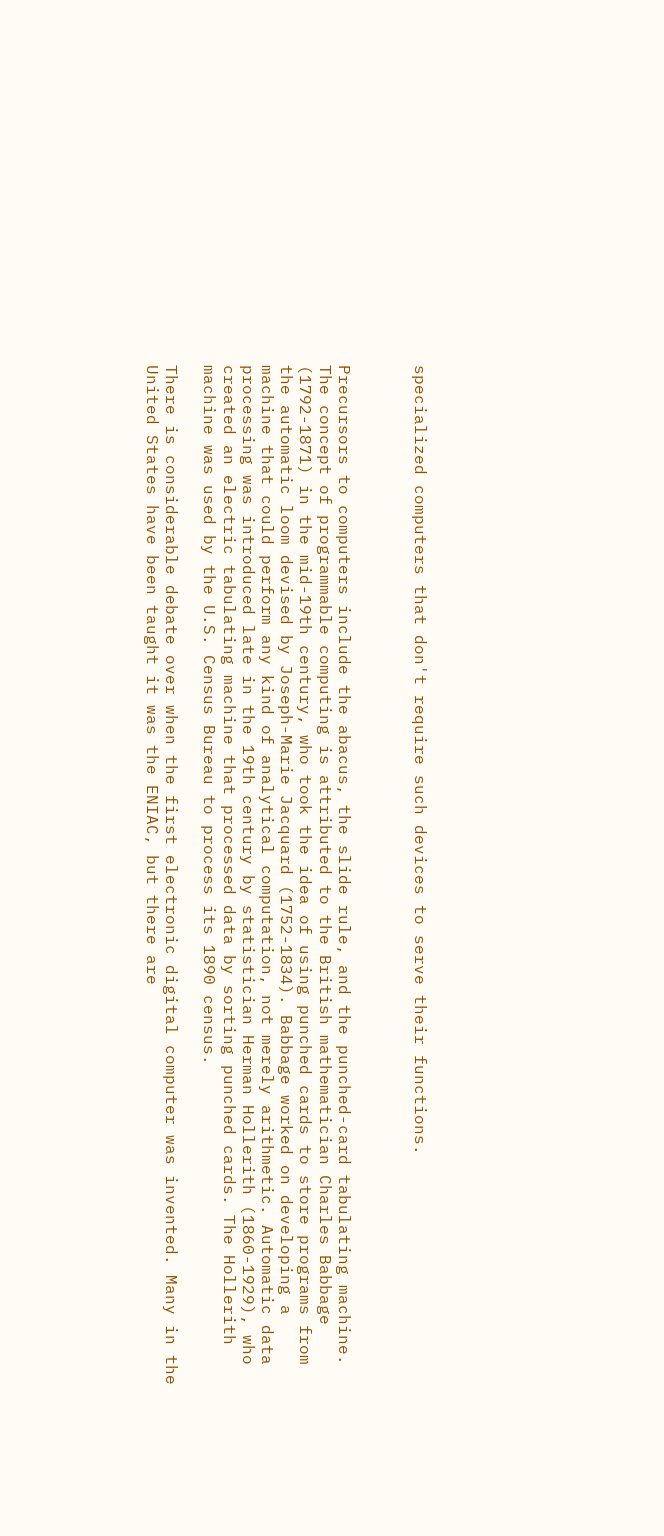specialized computers that don't require such devices to serve their functions.



Precursors to computers include the abacus, the slide rule, and the punched-card tabulating machine. The concept of programmable computing is attributed to the British mathematician Charles Babbage (1792-1871) in the mid-19th century, who took the idea of using punched cards to store programs from the automatic loom devised by Joseph-Marie Jacquard (1752-1834). Babbage worked on developing a machine that could perform any kind of analytical computation, not merely arithmetic. Automatic data processing was introduced late in the 19th century by statistician Herman Hollerith (1860-1929), who created an electric tabulating machine that processed data by sorting punched cards. The Hollerith machine was used by the U.S. Census Bureau to process its 1890 census.

There is considerable debate over when the first electronic digital computer was invented. Many in the United States have been taught it was the ENIAC, but there are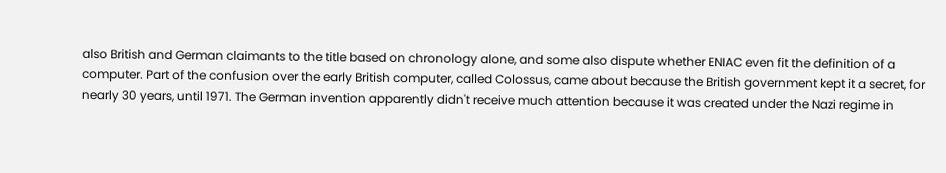also British and German claimants to the title based on chronology alone, and some also dispute whether ENIAC even fit the definition of a computer. Part of the confusion over the early British computer, called Colossus, came about because the British government kept it a secret, for nearly 30 years, until 1971. The German invention apparently didn't receive much attention because it was created under the Nazi regime in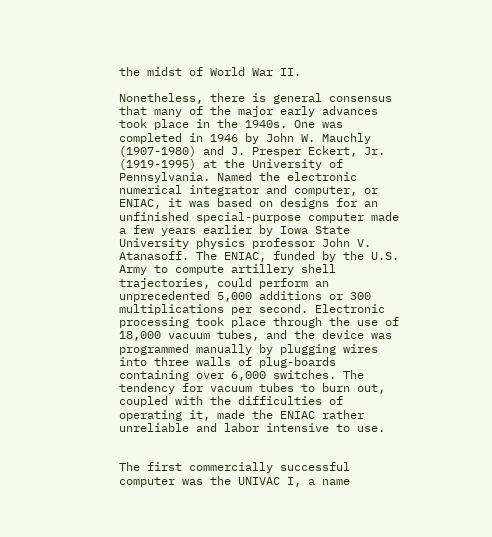the midst of World War II.

Nonetheless, there is general consensus that many of the major early advances took place in the 1940s. One was completed in 1946 by John W. Mauchly (1907-1980) and J. Presper Eckert, Jr. (1919-1995) at the University of Pennsylvania. Named the electronic numerical integrator and computer, or ENIAC, it was based on designs for an unfinished special-purpose computer made a few years earlier by Iowa State University physics professor John V. Atanasoff. The ENIAC, funded by the U.S. Army to compute artillery shell trajectories, could perform an unprecedented 5,000 additions or 300 multiplications per second. Electronic processing took place through the use of 18,000 vacuum tubes, and the device was programmed manually by plugging wires into three walls of plug-boards containing over 6,000 switches. The tendency for vacuum tubes to burn out, coupled with the difficulties of operating it, made the ENIAC rather unreliable and labor intensive to use.


The first commercially successful computer was the UNIVAC I, a name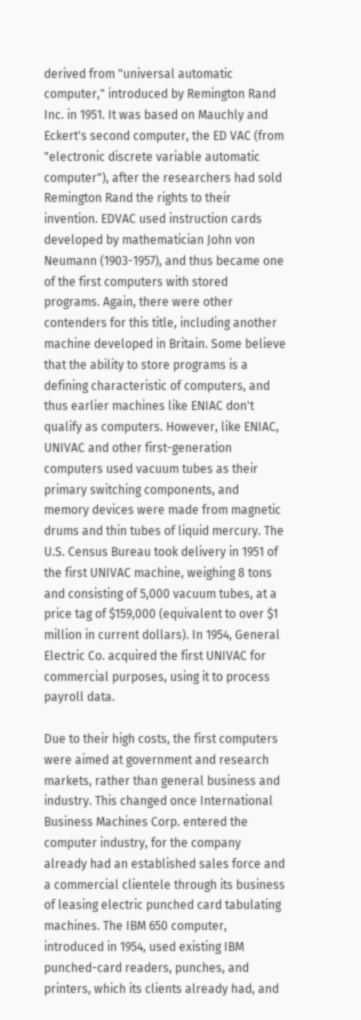derived from "universal automatic computer," introduced by Remington Rand Inc. in 1951. It was based on Mauchly and Eckert's second computer, the ED VAC (from "electronic discrete variable automatic computer"), after the researchers had sold Remington Rand the rights to their invention. EDVAC used instruction cards developed by mathematician John von Neumann (1903-1957), and thus became one of the first computers with stored programs. Again, there were other contenders for this title, including another machine developed in Britain. Some believe that the ability to store programs is a defining characteristic of computers, and thus earlier machines like ENIAC don't qualify as computers. However, like ENIAC, UNIVAC and other first-generation computers used vacuum tubes as their primary switching components, and memory devices were made from magnetic drums and thin tubes of liquid mercury. The U.S. Census Bureau took delivery in 1951 of the first UNIVAC machine, weighing 8 tons and consisting of 5,000 vacuum tubes, at a price tag of $159,000 (equivalent to over $1 million in current dollars). In 1954, General Electric Co. acquired the first UNIVAC for commercial purposes, using it to process payroll data.

Due to their high costs, the first computers were aimed at government and research markets, rather than general business and industry. This changed once International Business Machines Corp. entered the computer industry, for the company already had an established sales force and a commercial clientele through its business of leasing electric punched card tabulating machines. The IBM 650 computer, introduced in 1954, used existing IBM punched-card readers, punches, and printers, which its clients already had, and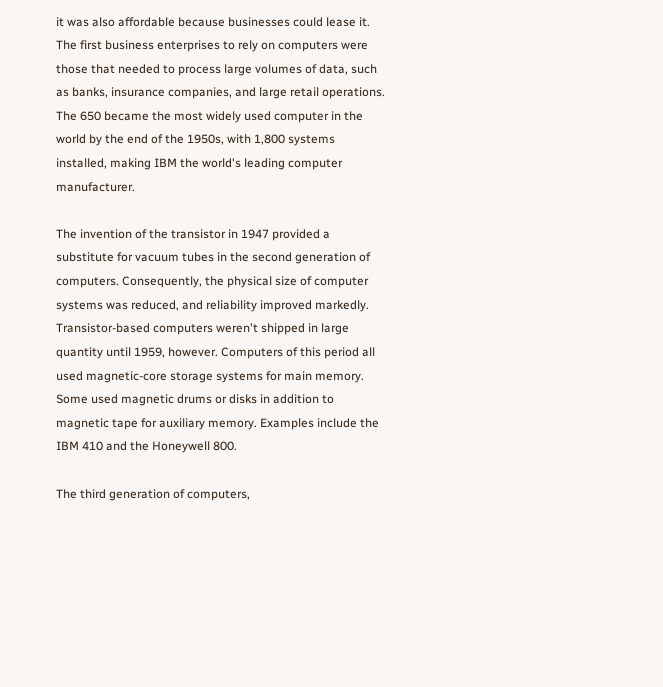it was also affordable because businesses could lease it. The first business enterprises to rely on computers were those that needed to process large volumes of data, such as banks, insurance companies, and large retail operations. The 650 became the most widely used computer in the world by the end of the 1950s, with 1,800 systems installed, making IBM the world's leading computer manufacturer.

The invention of the transistor in 1947 provided a substitute for vacuum tubes in the second generation of computers. Consequently, the physical size of computer systems was reduced, and reliability improved markedly. Transistor-based computers weren't shipped in large quantity until 1959, however. Computers of this period all used magnetic-core storage systems for main memory. Some used magnetic drums or disks in addition to magnetic tape for auxiliary memory. Examples include the IBM 410 and the Honeywell 800.

The third generation of computers,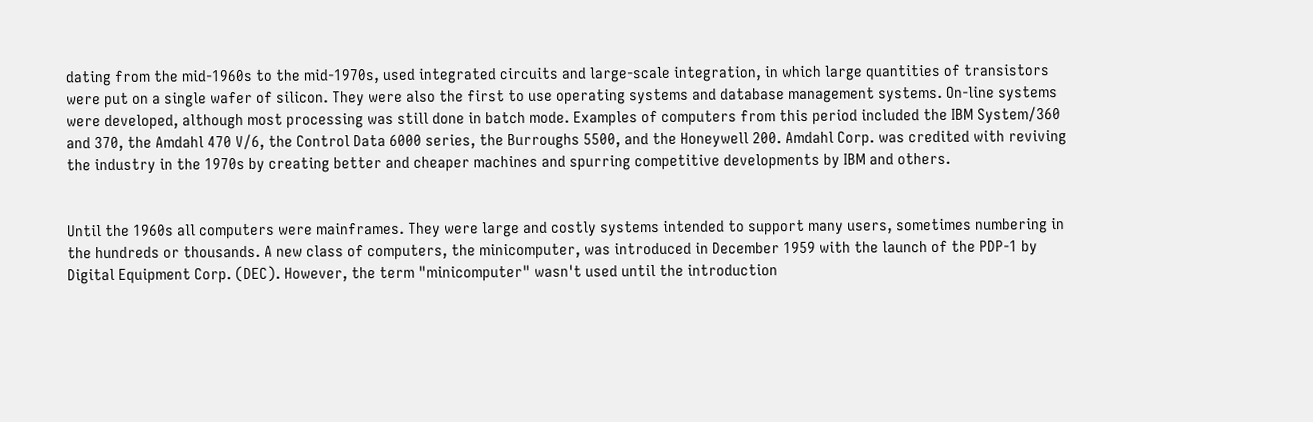dating from the mid-1960s to the mid-1970s, used integrated circuits and large-scale integration, in which large quantities of transistors were put on a single wafer of silicon. They were also the first to use operating systems and database management systems. On-line systems were developed, although most processing was still done in batch mode. Examples of computers from this period included the IBM System/360 and 370, the Amdahl 470 V/6, the Control Data 6000 series, the Burroughs 5500, and the Honeywell 200. Amdahl Corp. was credited with reviving the industry in the 1970s by creating better and cheaper machines and spurring competitive developments by IBM and others.


Until the 1960s all computers were mainframes. They were large and costly systems intended to support many users, sometimes numbering in the hundreds or thousands. A new class of computers, the minicomputer, was introduced in December 1959 with the launch of the PDP-1 by Digital Equipment Corp. (DEC). However, the term "minicomputer" wasn't used until the introduction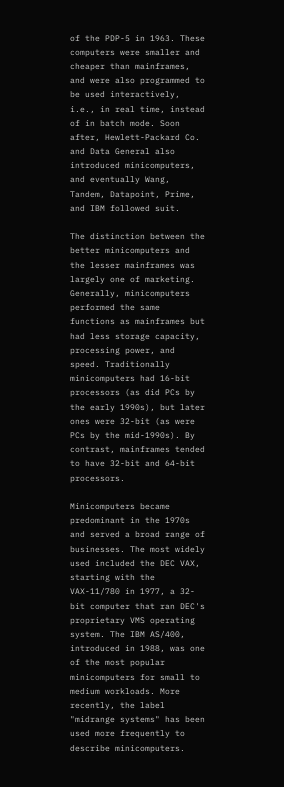of the PDP-5 in 1963. These computers were smaller and cheaper than mainframes, and were also programmed to be used interactively, i.e., in real time, instead of in batch mode. Soon after, Hewlett-Packard Co. and Data General also introduced minicomputers, and eventually Wang, Tandem, Datapoint, Prime, and IBM followed suit.

The distinction between the better minicomputers and the lesser mainframes was largely one of marketing. Generally, minicomputers performed the same functions as mainframes but had less storage capacity, processing power, and speed. Traditionally minicomputers had 16-bit processors (as did PCs by the early 1990s), but later ones were 32-bit (as were PCs by the mid-1990s). By contrast, mainframes tended to have 32-bit and 64-bit processors.

Minicomputers became predominant in the 1970s and served a broad range of businesses. The most widely used included the DEC VAX, starting with the VAX-11/780 in 1977, a 32-bit computer that ran DEC's proprietary VMS operating system. The IBM AS/400, introduced in 1988, was one of the most popular minicomputers for small to medium workloads. More recently, the label "midrange systems" has been used more frequently to describe minicomputers.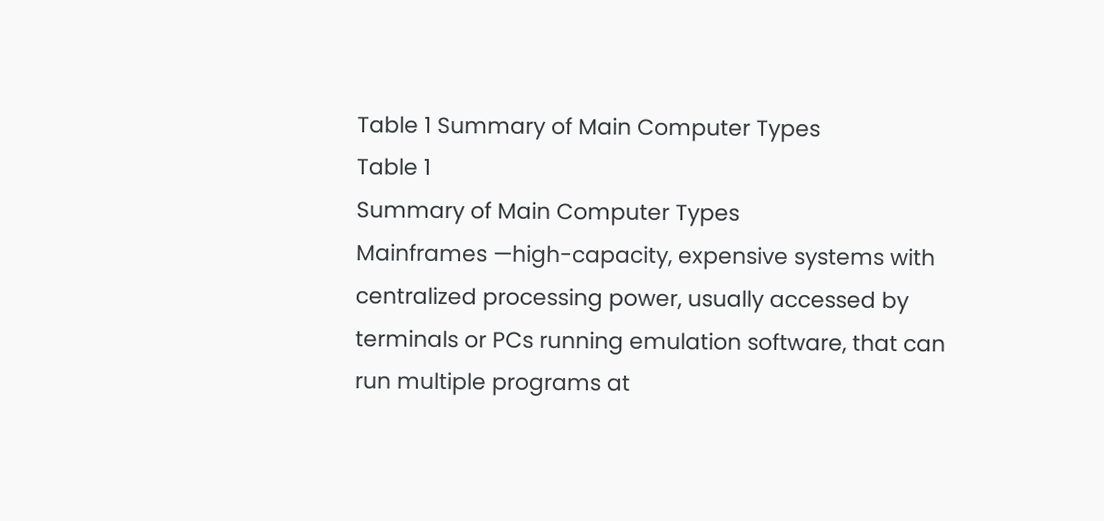Table 1 Summary of Main Computer Types
Table 1
Summary of Main Computer Types
Mainframes —high-capacity, expensive systems with centralized processing power, usually accessed by terminals or PCs running emulation software, that can run multiple programs at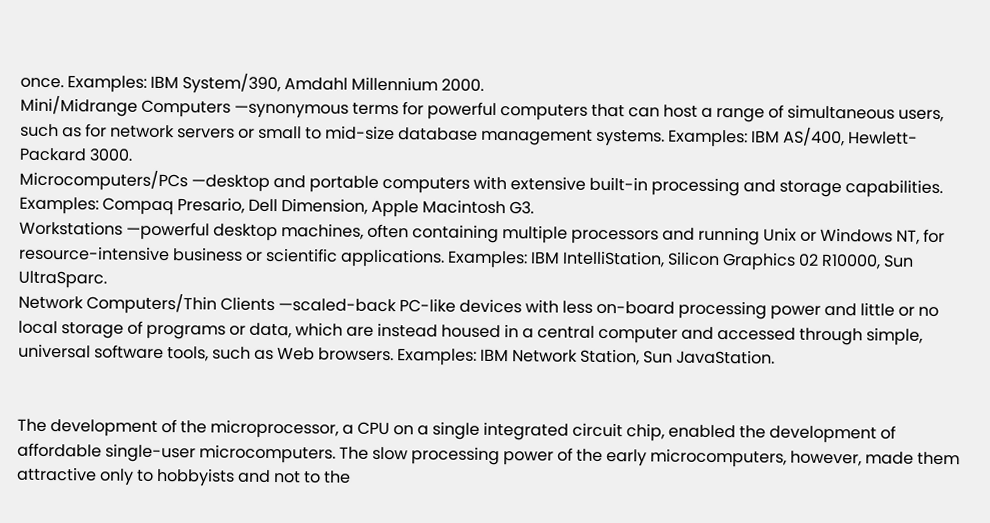once. Examples: IBM System/390, Amdahl Millennium 2000.
Mini/Midrange Computers —synonymous terms for powerful computers that can host a range of simultaneous users, such as for network servers or small to mid-size database management systems. Examples: IBM AS/400, Hewlett-Packard 3000.
Microcomputers/PCs —desktop and portable computers with extensive built-in processing and storage capabilities. Examples: Compaq Presario, Dell Dimension, Apple Macintosh G3.
Workstations —powerful desktop machines, often containing multiple processors and running Unix or Windows NT, for resource-intensive business or scientific applications. Examples: IBM IntelliStation, Silicon Graphics 02 R10000, Sun UltraSparc.
Network Computers/Thin Clients —scaled-back PC-like devices with less on-board processing power and little or no local storage of programs or data, which are instead housed in a central computer and accessed through simple, universal software tools, such as Web browsers. Examples: IBM Network Station, Sun JavaStation.


The development of the microprocessor, a CPU on a single integrated circuit chip, enabled the development of affordable single-user microcomputers. The slow processing power of the early microcomputers, however, made them attractive only to hobbyists and not to the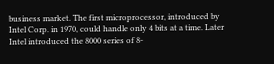business market. The first microprocessor, introduced by Intel Corp. in 1970, could handle only 4 bits at a time. Later Intel introduced the 8000 series of 8-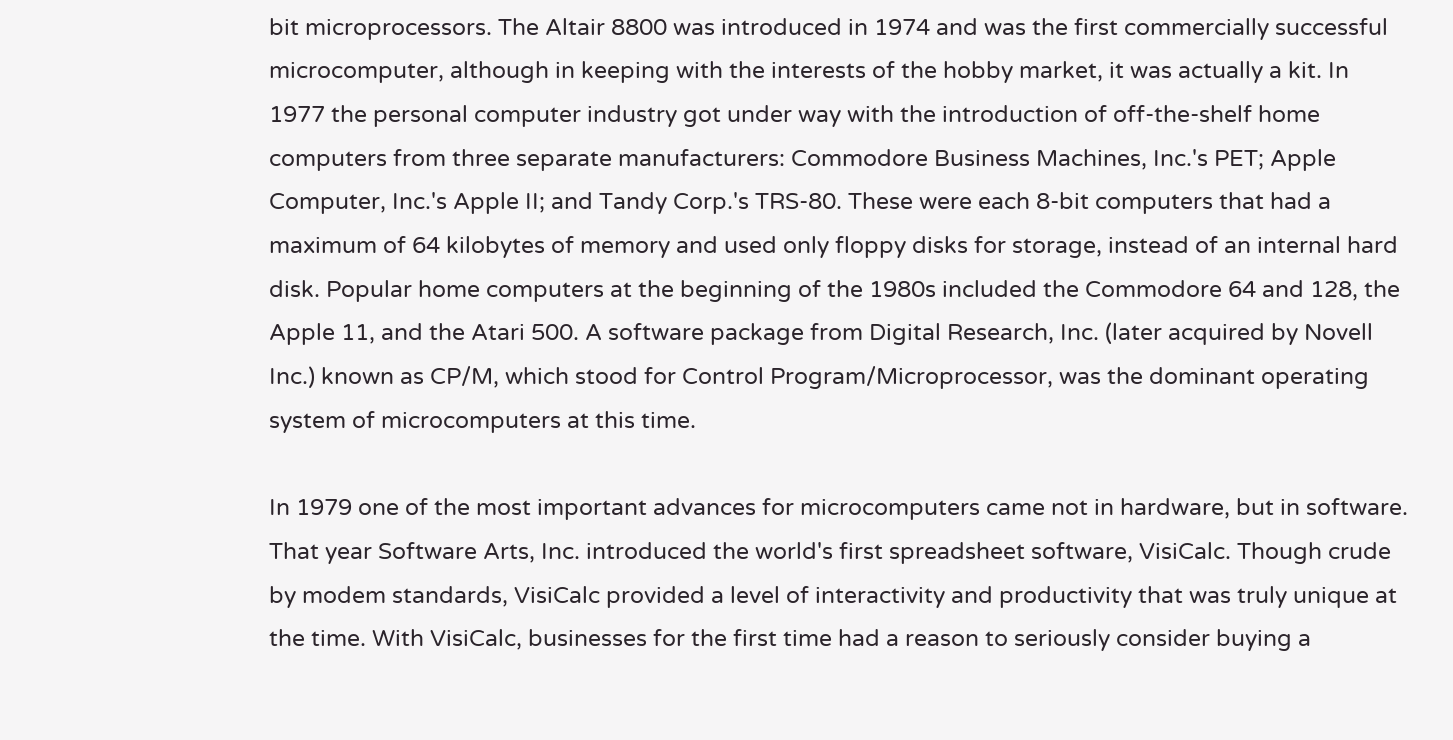bit microprocessors. The Altair 8800 was introduced in 1974 and was the first commercially successful microcomputer, although in keeping with the interests of the hobby market, it was actually a kit. In 1977 the personal computer industry got under way with the introduction of off-the-shelf home computers from three separate manufacturers: Commodore Business Machines, Inc.'s PET; Apple Computer, Inc.'s Apple II; and Tandy Corp.'s TRS-80. These were each 8-bit computers that had a maximum of 64 kilobytes of memory and used only floppy disks for storage, instead of an internal hard disk. Popular home computers at the beginning of the 1980s included the Commodore 64 and 128, the Apple 11, and the Atari 500. A software package from Digital Research, Inc. (later acquired by Novell Inc.) known as CP/M, which stood for Control Program/Microprocessor, was the dominant operating system of microcomputers at this time.

In 1979 one of the most important advances for microcomputers came not in hardware, but in software. That year Software Arts, Inc. introduced the world's first spreadsheet software, VisiCalc. Though crude by modem standards, VisiCalc provided a level of interactivity and productivity that was truly unique at the time. With VisiCalc, businesses for the first time had a reason to seriously consider buying a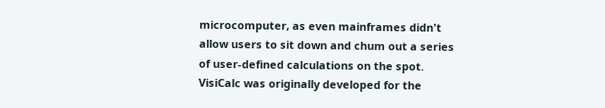microcomputer, as even mainframes didn't allow users to sit down and chum out a series of user-defined calculations on the spot. VisiCalc was originally developed for the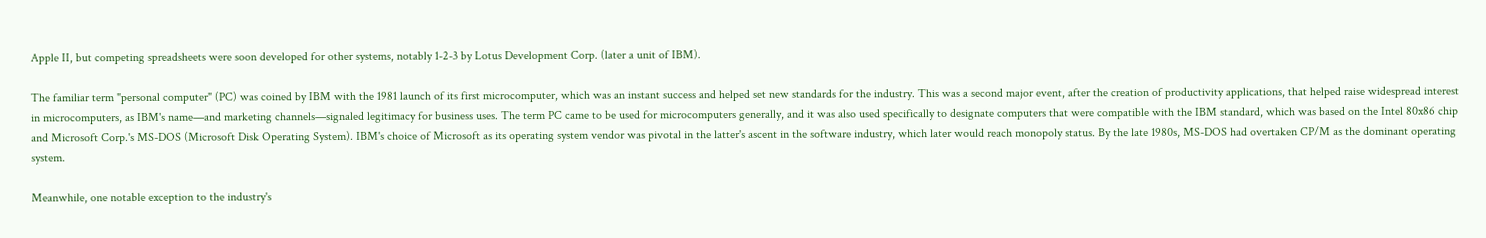Apple II, but competing spreadsheets were soon developed for other systems, notably 1-2-3 by Lotus Development Corp. (later a unit of IBM).

The familiar term "personal computer" (PC) was coined by IBM with the 1981 launch of its first microcomputer, which was an instant success and helped set new standards for the industry. This was a second major event, after the creation of productivity applications, that helped raise widespread interest in microcomputers, as IBM's name—and marketing channels—signaled legitimacy for business uses. The term PC came to be used for microcomputers generally, and it was also used specifically to designate computers that were compatible with the IBM standard, which was based on the Intel 80x86 chip and Microsoft Corp.'s MS-DOS (Microsoft Disk Operating System). IBM's choice of Microsoft as its operating system vendor was pivotal in the latter's ascent in the software industry, which later would reach monopoly status. By the late 1980s, MS-DOS had overtaken CP/M as the dominant operating system.

Meanwhile, one notable exception to the industry's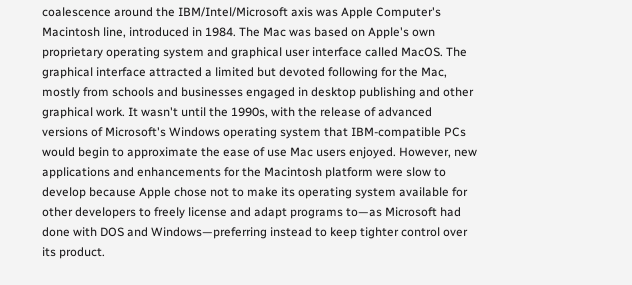coalescence around the IBM/Intel/Microsoft axis was Apple Computer's Macintosh line, introduced in 1984. The Mac was based on Apple's own proprietary operating system and graphical user interface called MacOS. The graphical interface attracted a limited but devoted following for the Mac, mostly from schools and businesses engaged in desktop publishing and other graphical work. It wasn't until the 1990s, with the release of advanced versions of Microsoft's Windows operating system that IBM-compatible PCs would begin to approximate the ease of use Mac users enjoyed. However, new applications and enhancements for the Macintosh platform were slow to develop because Apple chose not to make its operating system available for other developers to freely license and adapt programs to—as Microsoft had done with DOS and Windows—preferring instead to keep tighter control over its product.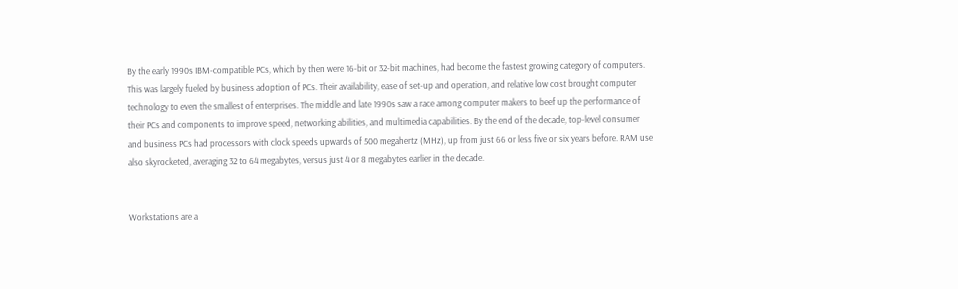By the early 1990s IBM-compatible PCs, which by then were 16-bit or 32-bit machines, had become the fastest growing category of computers. This was largely fueled by business adoption of PCs. Their availability, ease of set-up and operation, and relative low cost brought computer technology to even the smallest of enterprises. The middle and late 1990s saw a race among computer makers to beef up the performance of their PCs and components to improve speed, networking abilities, and multimedia capabilities. By the end of the decade, top-level consumer and business PCs had processors with clock speeds upwards of 500 megahertz (MHz), up from just 66 or less five or six years before. RAM use also skyrocketed, averaging 32 to 64 megabytes, versus just 4 or 8 megabytes earlier in the decade.


Workstations are a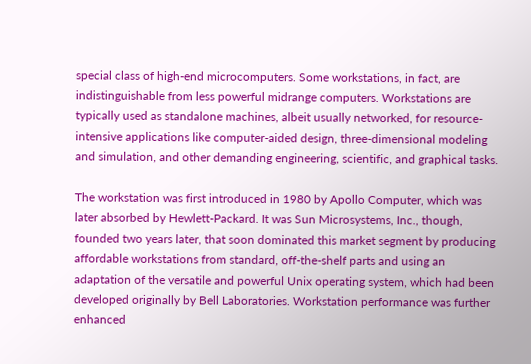special class of high-end microcomputers. Some workstations, in fact, are indistinguishable from less powerful midrange computers. Workstations are typically used as standalone machines, albeit usually networked, for resource-intensive applications like computer-aided design, three-dimensional modeling and simulation, and other demanding engineering, scientific, and graphical tasks.

The workstation was first introduced in 1980 by Apollo Computer, which was later absorbed by Hewlett-Packard. It was Sun Microsystems, Inc., though, founded two years later, that soon dominated this market segment by producing affordable workstations from standard, off-the-shelf parts and using an adaptation of the versatile and powerful Unix operating system, which had been developed originally by Bell Laboratories. Workstation performance was further enhanced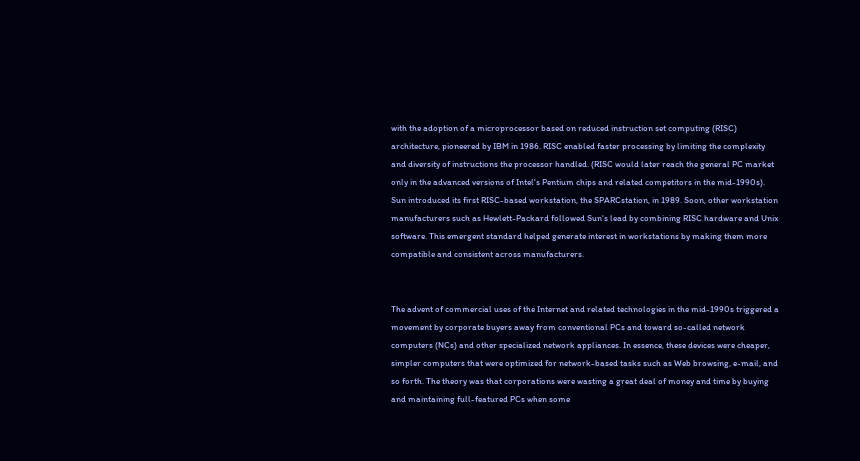with the adoption of a microprocessor based on reduced instruction set computing (RISC) architecture, pioneered by IBM in 1986. RISC enabled faster processing by limiting the complexity and diversity of instructions the processor handled. (RISC would later reach the general PC market only in the advanced versions of Intel's Pentium chips and related competitors in the mid-1990s). Sun introduced its first RISC-based workstation, the SPARCstation, in 1989. Soon, other workstation manufacturers such as Hewlett-Packard followed Sun's lead by combining RISC hardware and Unix software. This emergent standard helped generate interest in workstations by making them more compatible and consistent across manufacturers.


The advent of commercial uses of the Internet and related technologies in the mid-1990s triggered a movement by corporate buyers away from conventional PCs and toward so-called network computers (NCs) and other specialized network appliances. In essence, these devices were cheaper, simpler computers that were optimized for network-based tasks such as Web browsing, e-mail, and so forth. The theory was that corporations were wasting a great deal of money and time by buying and maintaining full-featured PCs when some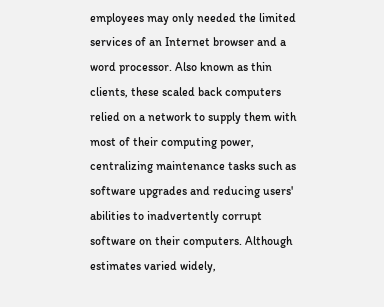employees may only needed the limited services of an Internet browser and a word processor. Also known as thin clients, these scaled back computers relied on a network to supply them with most of their computing power, centralizing maintenance tasks such as software upgrades and reducing users' abilities to inadvertently corrupt software on their computers. Although estimates varied widely,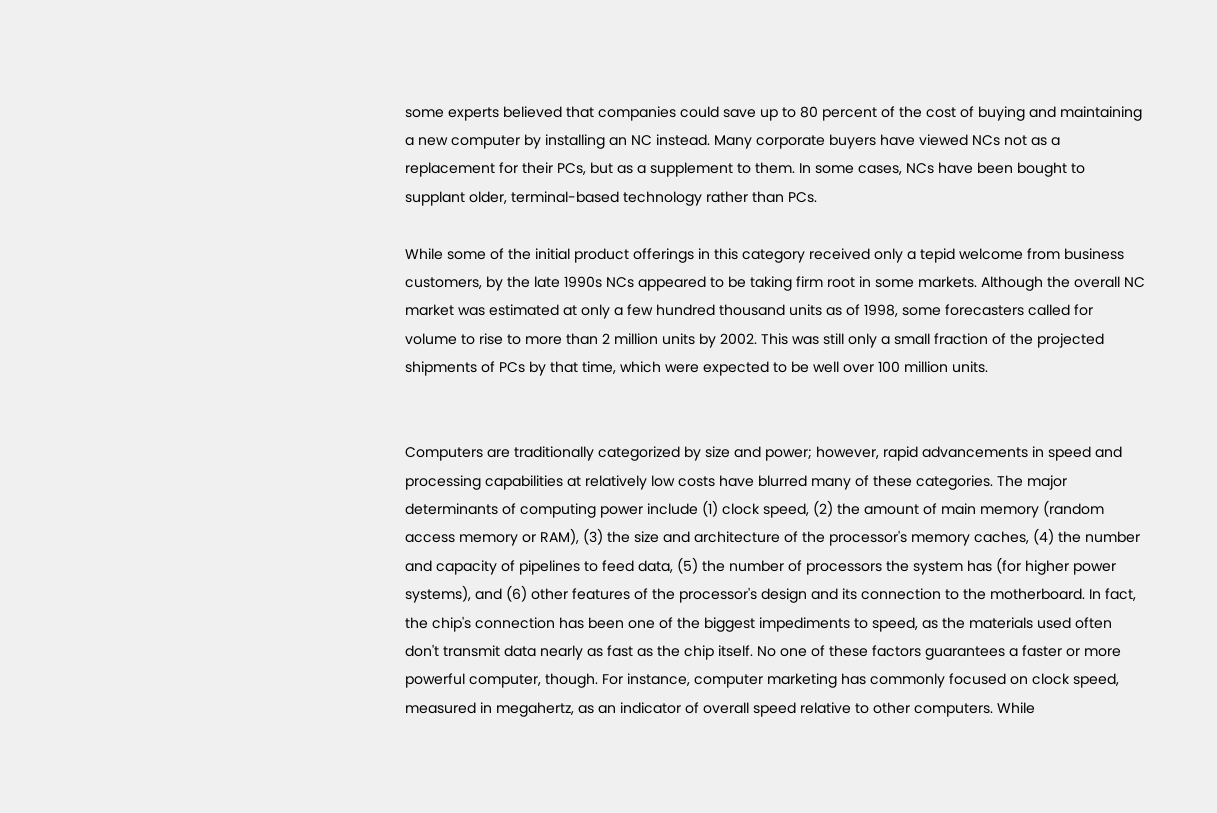some experts believed that companies could save up to 80 percent of the cost of buying and maintaining a new computer by installing an NC instead. Many corporate buyers have viewed NCs not as a replacement for their PCs, but as a supplement to them. In some cases, NCs have been bought to supplant older, terminal-based technology rather than PCs.

While some of the initial product offerings in this category received only a tepid welcome from business customers, by the late 1990s NCs appeared to be taking firm root in some markets. Although the overall NC market was estimated at only a few hundred thousand units as of 1998, some forecasters called for volume to rise to more than 2 million units by 2002. This was still only a small fraction of the projected shipments of PCs by that time, which were expected to be well over 100 million units.


Computers are traditionally categorized by size and power; however, rapid advancements in speed and processing capabilities at relatively low costs have blurred many of these categories. The major determinants of computing power include (1) clock speed, (2) the amount of main memory (random access memory or RAM), (3) the size and architecture of the processor's memory caches, (4) the number and capacity of pipelines to feed data, (5) the number of processors the system has (for higher power systems), and (6) other features of the processor's design and its connection to the motherboard. In fact, the chip's connection has been one of the biggest impediments to speed, as the materials used often don't transmit data nearly as fast as the chip itself. No one of these factors guarantees a faster or more powerful computer, though. For instance, computer marketing has commonly focused on clock speed, measured in megahertz, as an indicator of overall speed relative to other computers. While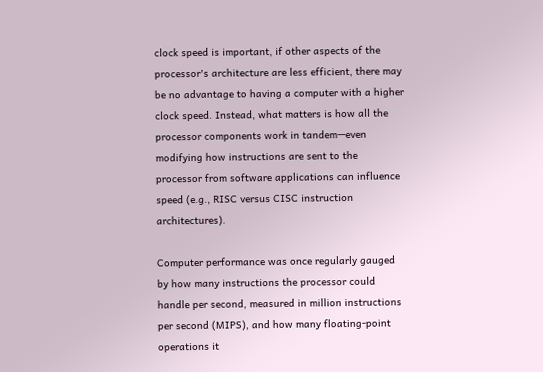clock speed is important, if other aspects of the processor's architecture are less efficient, there may be no advantage to having a computer with a higher clock speed. Instead, what matters is how all the processor components work in tandem—even modifying how instructions are sent to the processor from software applications can influence speed (e.g., RISC versus CISC instruction architectures).

Computer performance was once regularly gauged by how many instructions the processor could handle per second, measured in million instructions per second (MIPS), and how many floating-point operations it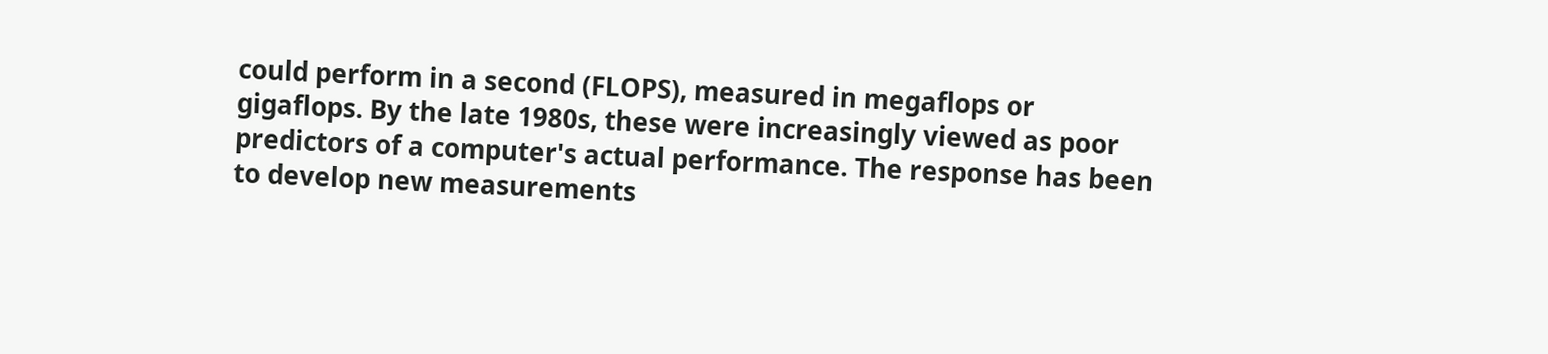could perform in a second (FLOPS), measured in megaflops or gigaflops. By the late 1980s, these were increasingly viewed as poor predictors of a computer's actual performance. The response has been to develop new measurements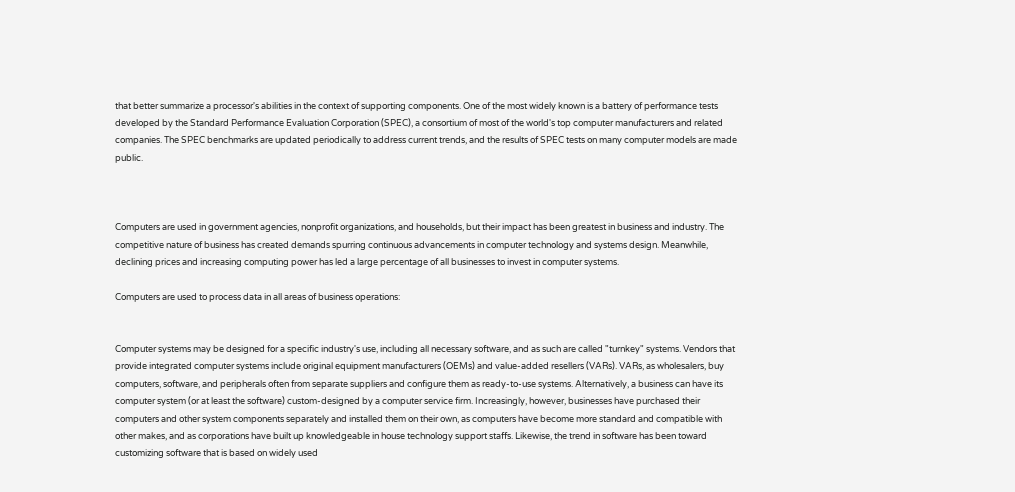that better summarize a processor's abilities in the context of supporting components. One of the most widely known is a battery of performance tests developed by the Standard Performance Evaluation Corporation (SPEC), a consortium of most of the world's top computer manufacturers and related companies. The SPEC benchmarks are updated periodically to address current trends, and the results of SPEC tests on many computer models are made public.



Computers are used in government agencies, nonprofit organizations, and households, but their impact has been greatest in business and industry. The competitive nature of business has created demands spurring continuous advancements in computer technology and systems design. Meanwhile, declining prices and increasing computing power has led a large percentage of all businesses to invest in computer systems.

Computers are used to process data in all areas of business operations:


Computer systems may be designed for a specific industry's use, including all necessary software, and as such are called "turnkey" systems. Vendors that provide integrated computer systems include original equipment manufacturers (OEMs) and value-added resellers (VARs). VARs, as wholesalers, buy computers, software, and peripherals often from separate suppliers and configure them as ready-to-use systems. Alternatively, a business can have its computer system (or at least the software) custom-designed by a computer service firm. Increasingly, however, businesses have purchased their computers and other system components separately and installed them on their own, as computers have become more standard and compatible with other makes, and as corporations have built up knowledgeable in house technology support staffs. Likewise, the trend in software has been toward customizing software that is based on widely used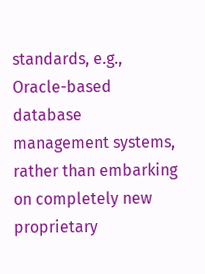standards, e.g., Oracle-based database management systems, rather than embarking on completely new proprietary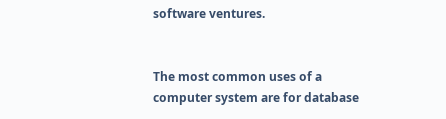software ventures.


The most common uses of a computer system are for database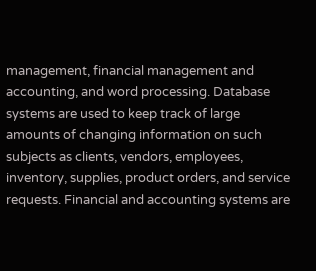management, financial management and accounting, and word processing. Database systems are used to keep track of large amounts of changing information on such subjects as clients, vendors, employees, inventory, supplies, product orders, and service requests. Financial and accounting systems are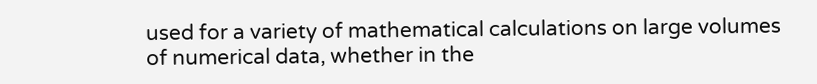used for a variety of mathematical calculations on large volumes of numerical data, whether in the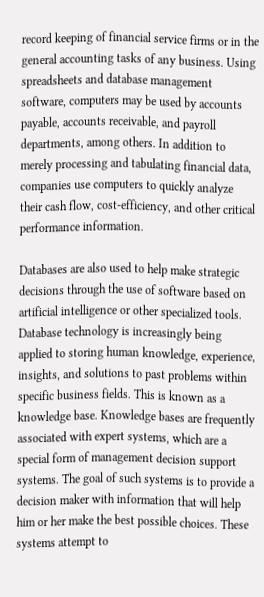record keeping of financial service firms or in the general accounting tasks of any business. Using spreadsheets and database management software, computers may be used by accounts payable, accounts receivable, and payroll departments, among others. In addition to merely processing and tabulating financial data, companies use computers to quickly analyze their cash flow, cost-efficiency, and other critical performance information.

Databases are also used to help make strategic decisions through the use of software based on artificial intelligence or other specialized tools. Database technology is increasingly being applied to storing human knowledge, experience, insights, and solutions to past problems within specific business fields. This is known as a knowledge base. Knowledge bases are frequently associated with expert systems, which are a special form of management decision support systems. The goal of such systems is to provide a decision maker with information that will help him or her make the best possible choices. These systems attempt to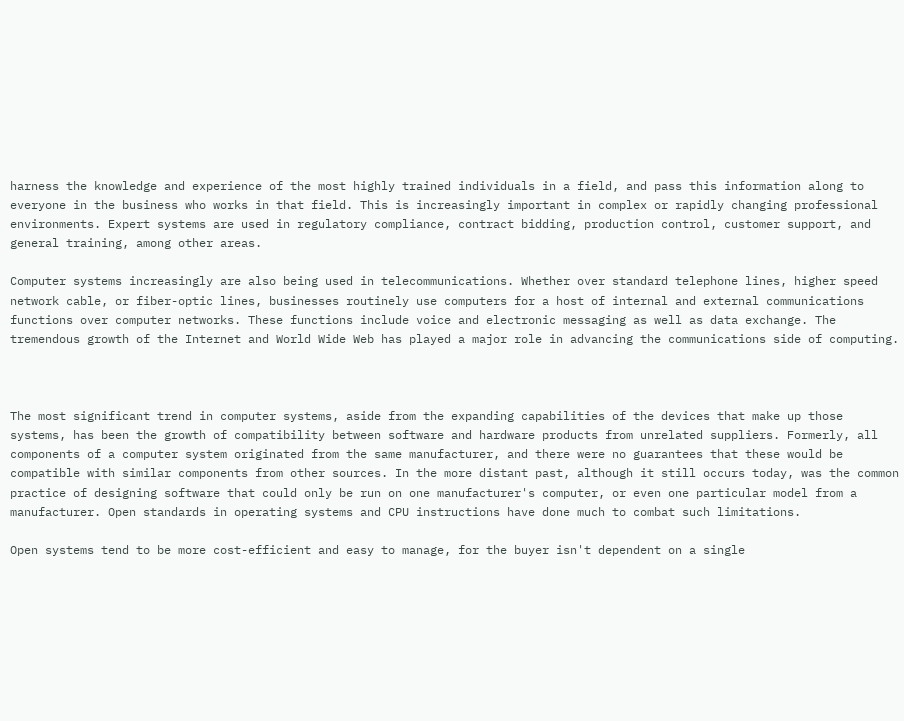harness the knowledge and experience of the most highly trained individuals in a field, and pass this information along to everyone in the business who works in that field. This is increasingly important in complex or rapidly changing professional environments. Expert systems are used in regulatory compliance, contract bidding, production control, customer support, and general training, among other areas.

Computer systems increasingly are also being used in telecommunications. Whether over standard telephone lines, higher speed network cable, or fiber-optic lines, businesses routinely use computers for a host of internal and external communications functions over computer networks. These functions include voice and electronic messaging as well as data exchange. The tremendous growth of the Internet and World Wide Web has played a major role in advancing the communications side of computing.



The most significant trend in computer systems, aside from the expanding capabilities of the devices that make up those systems, has been the growth of compatibility between software and hardware products from unrelated suppliers. Formerly, all components of a computer system originated from the same manufacturer, and there were no guarantees that these would be compatible with similar components from other sources. In the more distant past, although it still occurs today, was the common practice of designing software that could only be run on one manufacturer's computer, or even one particular model from a manufacturer. Open standards in operating systems and CPU instructions have done much to combat such limitations.

Open systems tend to be more cost-efficient and easy to manage, for the buyer isn't dependent on a single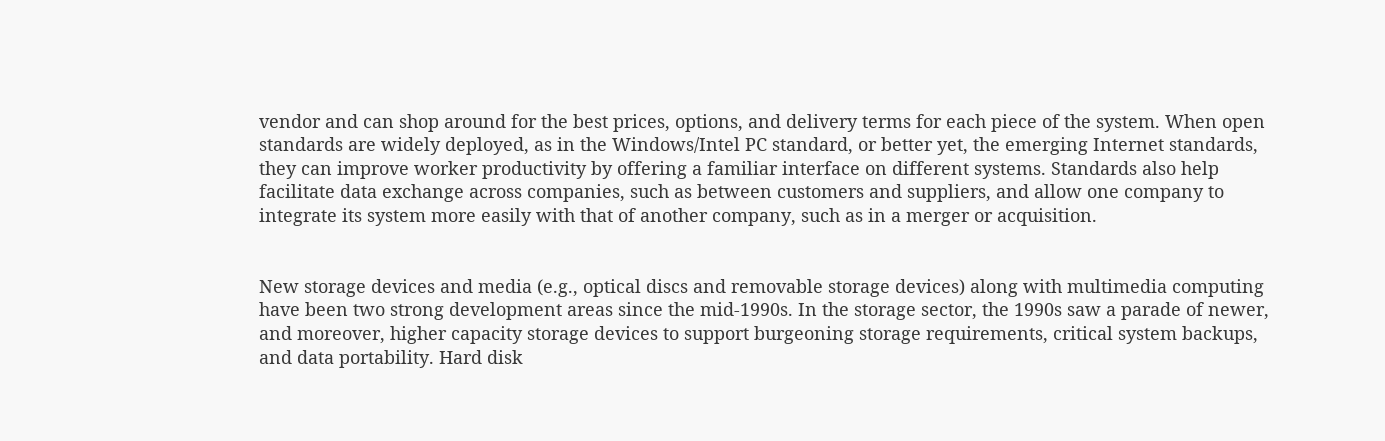vendor and can shop around for the best prices, options, and delivery terms for each piece of the system. When open standards are widely deployed, as in the Windows/Intel PC standard, or better yet, the emerging Internet standards, they can improve worker productivity by offering a familiar interface on different systems. Standards also help facilitate data exchange across companies, such as between customers and suppliers, and allow one company to integrate its system more easily with that of another company, such as in a merger or acquisition.


New storage devices and media (e.g., optical discs and removable storage devices) along with multimedia computing have been two strong development areas since the mid-1990s. In the storage sector, the 1990s saw a parade of newer, and moreover, higher capacity storage devices to support burgeoning storage requirements, critical system backups, and data portability. Hard disk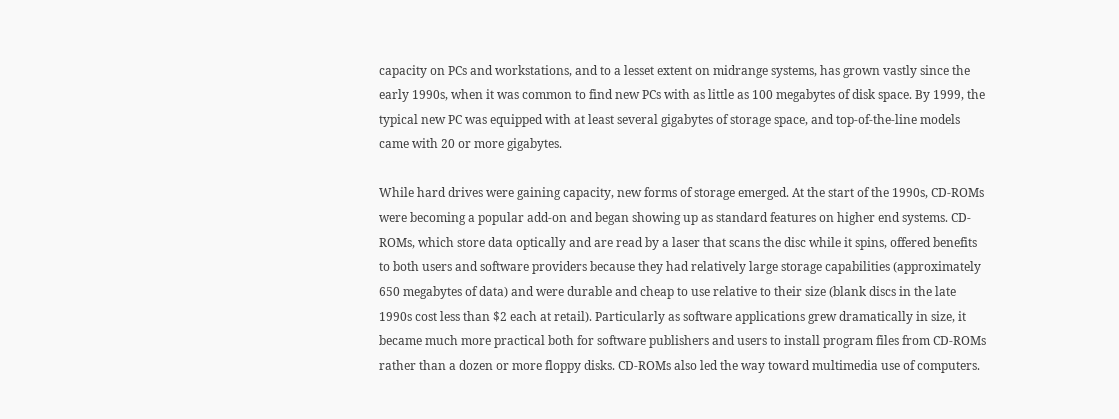capacity on PCs and workstations, and to a lesset extent on midrange systems, has grown vastly since the early 1990s, when it was common to find new PCs with as little as 100 megabytes of disk space. By 1999, the typical new PC was equipped with at least several gigabytes of storage space, and top-of-the-line models came with 20 or more gigabytes.

While hard drives were gaining capacity, new forms of storage emerged. At the start of the 1990s, CD-ROMs were becoming a popular add-on and began showing up as standard features on higher end systems. CD-ROMs, which store data optically and are read by a laser that scans the disc while it spins, offered benefits to both users and software providers because they had relatively large storage capabilities (approximately 650 megabytes of data) and were durable and cheap to use relative to their size (blank discs in the late 1990s cost less than $2 each at retail). Particularly as software applications grew dramatically in size, it became much more practical both for software publishers and users to install program files from CD-ROMs rather than a dozen or more floppy disks. CD-ROMs also led the way toward multimedia use of computers.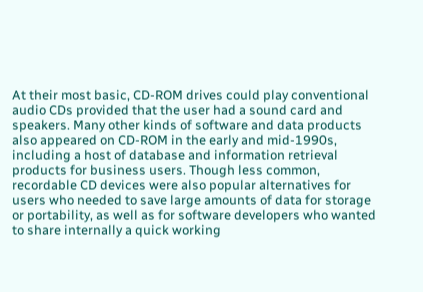At their most basic, CD-ROM drives could play conventional audio CDs provided that the user had a sound card and speakers. Many other kinds of software and data products also appeared on CD-ROM in the early and mid-1990s, including a host of database and information retrieval products for business users. Though less common, recordable CD devices were also popular alternatives for users who needed to save large amounts of data for storage or portability, as well as for software developers who wanted to share internally a quick working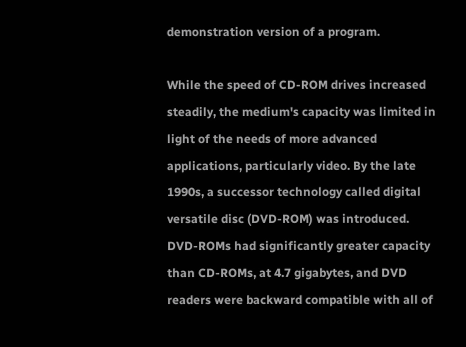demonstration version of a program.

While the speed of CD-ROM drives increased steadily, the medium's capacity was limited in light of the needs of more advanced applications, particularly video. By the late 1990s, a successor technology called digital versatile disc (DVD-ROM) was introduced. DVD-ROMs had significantly greater capacity than CD-ROMs, at 4.7 gigabytes, and DVD readers were backward compatible with all of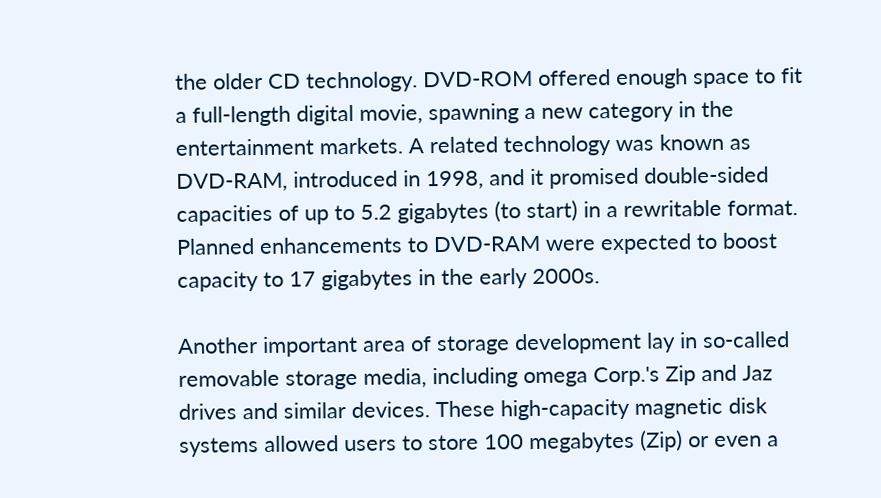the older CD technology. DVD-ROM offered enough space to fit a full-length digital movie, spawning a new category in the entertainment markets. A related technology was known as DVD-RAM, introduced in 1998, and it promised double-sided capacities of up to 5.2 gigabytes (to start) in a rewritable format. Planned enhancements to DVD-RAM were expected to boost capacity to 17 gigabytes in the early 2000s.

Another important area of storage development lay in so-called removable storage media, including omega Corp.'s Zip and Jaz drives and similar devices. These high-capacity magnetic disk systems allowed users to store 100 megabytes (Zip) or even a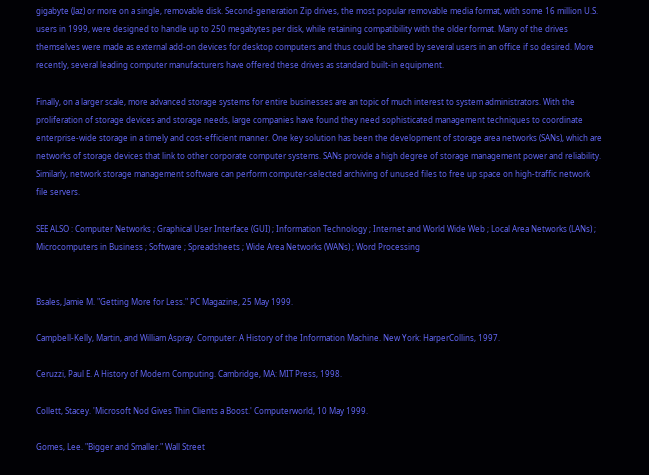gigabyte (Jaz) or more on a single, removable disk. Second-generation Zip drives, the most popular removable media format, with some 16 million U.S. users in 1999, were designed to handle up to 250 megabytes per disk, while retaining compatibility with the older format. Many of the drives themselves were made as external add-on devices for desktop computers and thus could be shared by several users in an office if so desired. More recently, several leading computer manufacturers have offered these drives as standard built-in equipment.

Finally, on a larger scale, more advanced storage systems for entire businesses are an topic of much interest to system administrators. With the proliferation of storage devices and storage needs, large companies have found they need sophisticated management techniques to coordinate enterprise-wide storage in a timely and cost-efficient manner. One key solution has been the development of storage area networks (SANs), which are networks of storage devices that link to other corporate computer systems. SANs provide a high degree of storage management power and reliability. Similarly, network storage management software can perform computer-selected archiving of unused files to free up space on high-traffic network file servers.

SEE ALSO : Computer Networks ; Graphical User Interface (GUI) ; Information Technology ; Internet and World Wide Web ; Local Area Networks (LANs) ; Microcomputers in Business ; Software ; Spreadsheets ; Wide Area Networks (WANs) ; Word Processing


Bsales, Jamie M. "Getting More for Less." PC Magazine, 25 May 1999.

Campbell-Kelly, Martin, and William Aspray. Computer: A History of the Information Machine. New York: HarperCollins, 1997.

Ceruzzi, Paul E. A History of Modern Computing. Cambridge, MA: MIT Press, 1998.

Collett, Stacey. 'Microsoft Nod Gives Thin Clients a Boost.' Computerworld, 10 May 1999.

Gomes, Lee. "Bigger and Smaller." Wall Street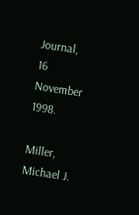Journal, 16 November 1998.

Miller, Michael J.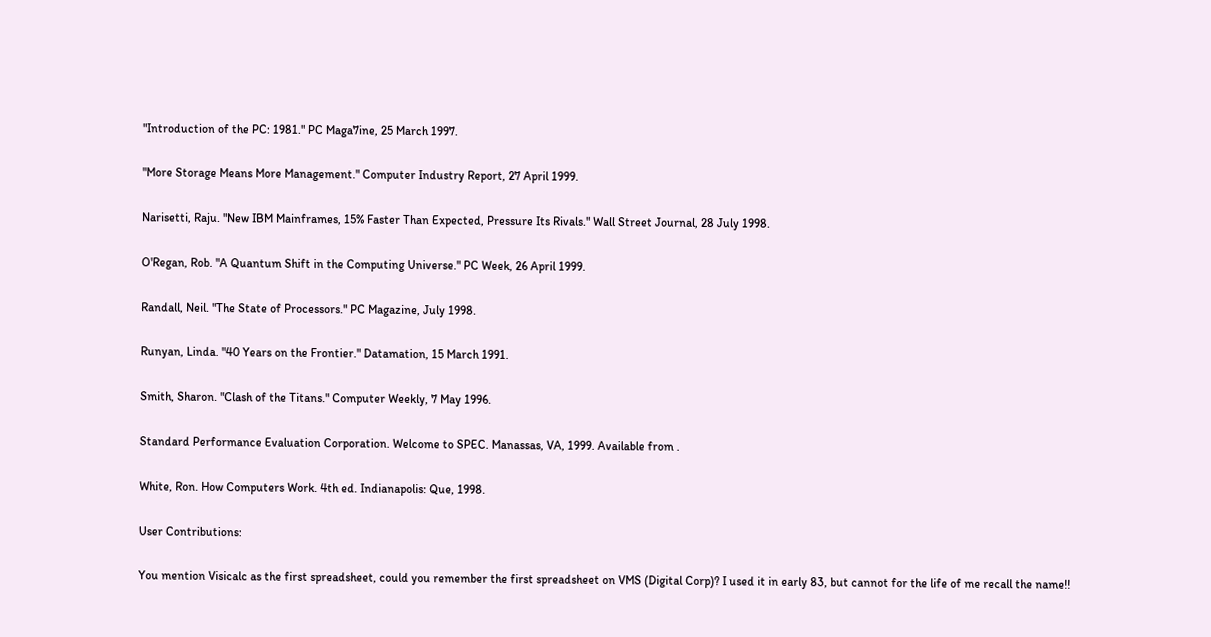"Introduction of the PC: 1981." PC Maga7ine, 25 March 1997.

"More Storage Means More Management." Computer Industry Report, 27 April 1999.

Narisetti, Raju. "New IBM Mainframes, 15% Faster Than Expected, Pressure Its Rivals." Wall Street Journal, 28 July 1998.

O'Regan, Rob. "A Quantum Shift in the Computing Universe." PC Week, 26 April 1999.

Randall, Neil. "The State of Processors." PC Magazine, July 1998.

Runyan, Linda. "40 Years on the Frontier." Datamation, 15 March 1991.

Smith, Sharon. "Clash of the Titans." Computer Weekly, 7 May 1996.

Standard Performance Evaluation Corporation. Welcome to SPEC. Manassas, VA, 1999. Available from .

White, Ron. How Computers Work. 4th ed. Indianapolis: Que, 1998.

User Contributions:

You mention Visicalc as the first spreadsheet, could you remember the first spreadsheet on VMS (Digital Corp)? I used it in early 83, but cannot for the life of me recall the name!!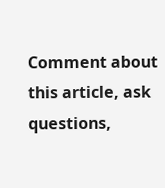Comment about this article, ask questions,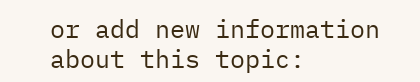or add new information about this topic: